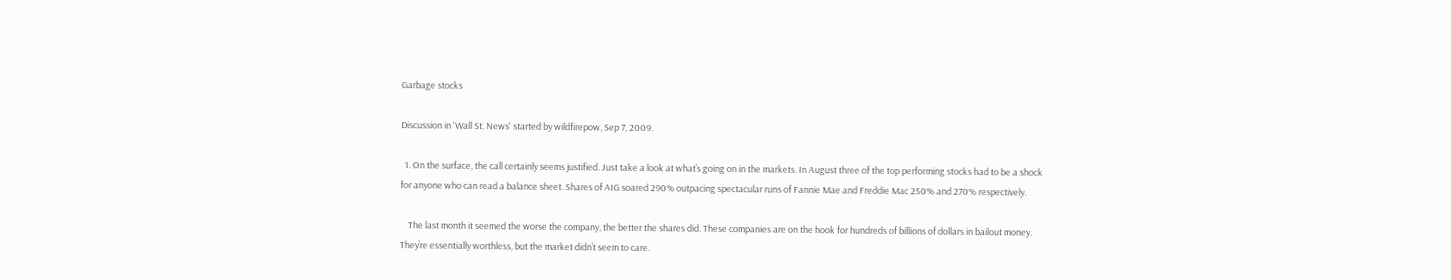Garbage stocks

Discussion in 'Wall St. News' started by wildfirepow, Sep 7, 2009.

  1. On the surface, the call certainly seems justified. Just take a look at what’s going on in the markets. In August three of the top performing stocks had to be a shock for anyone who can read a balance sheet. Shares of AIG soared 290% outpacing spectacular runs of Fannie Mae and Freddie Mac 250% and 270% respectively.

    The last month it seemed the worse the company, the better the shares did. These companies are on the hook for hundreds of billions of dollars in bailout money. They’re essentially worthless, but the market didn’t seem to care.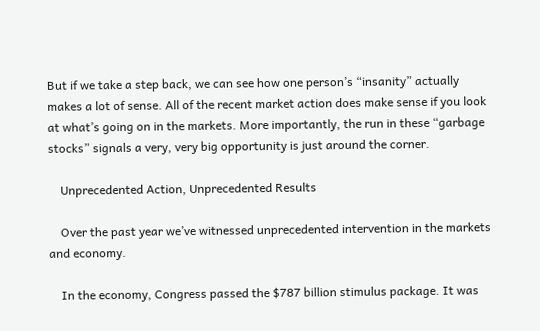But if we take a step back, we can see how one person’s “insanity” actually makes a lot of sense. All of the recent market action does make sense if you look at what’s going on in the markets. More importantly, the run in these “garbage stocks” signals a very, very big opportunity is just around the corner.

    Unprecedented Action, Unprecedented Results

    Over the past year we’ve witnessed unprecedented intervention in the markets and economy.

    In the economy, Congress passed the $787 billion stimulus package. It was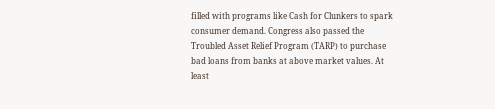filled with programs like Cash for Clunkers to spark consumer demand. Congress also passed the Troubled Asset Relief Program (TARP) to purchase bad loans from banks at above market values. At least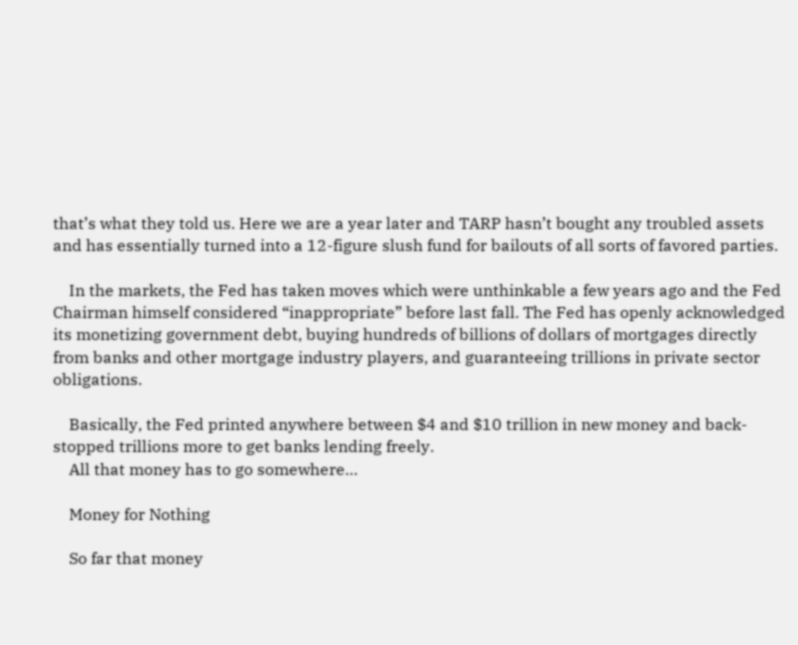that’s what they told us. Here we are a year later and TARP hasn’t bought any troubled assets and has essentially turned into a 12-figure slush fund for bailouts of all sorts of favored parties.

    In the markets, the Fed has taken moves which were unthinkable a few years ago and the Fed Chairman himself considered “inappropriate” before last fall. The Fed has openly acknowledged its monetizing government debt, buying hundreds of billions of dollars of mortgages directly from banks and other mortgage industry players, and guaranteeing trillions in private sector obligations.

    Basically, the Fed printed anywhere between $4 and $10 trillion in new money and back-stopped trillions more to get banks lending freely.
    All that money has to go somewhere…

    Money for Nothing

    So far that money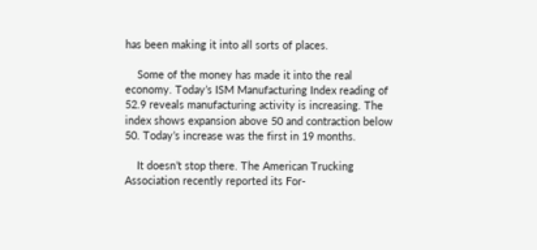has been making it into all sorts of places.

    Some of the money has made it into the real economy. Today’s ISM Manufacturing Index reading of 52.9 reveals manufacturing activity is increasing. The index shows expansion above 50 and contraction below 50. Today’s increase was the first in 19 months.

    It doesn’t stop there. The American Trucking Association recently reported its For-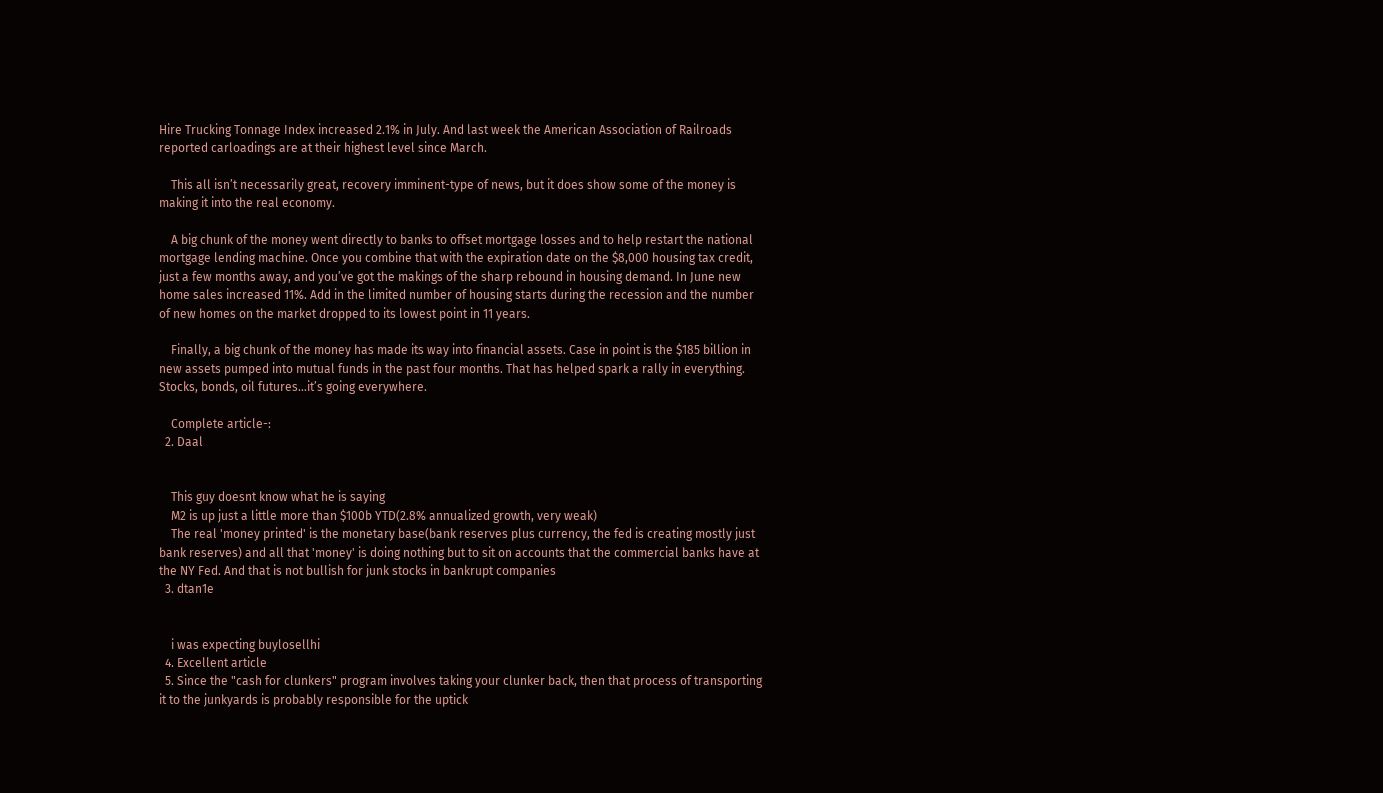Hire Trucking Tonnage Index increased 2.1% in July. And last week the American Association of Railroads reported carloadings are at their highest level since March.

    This all isn’t necessarily great, recovery imminent-type of news, but it does show some of the money is making it into the real economy.

    A big chunk of the money went directly to banks to offset mortgage losses and to help restart the national mortgage lending machine. Once you combine that with the expiration date on the $8,000 housing tax credit, just a few months away, and you’ve got the makings of the sharp rebound in housing demand. In June new home sales increased 11%. Add in the limited number of housing starts during the recession and the number of new homes on the market dropped to its lowest point in 11 years.

    Finally, a big chunk of the money has made its way into financial assets. Case in point is the $185 billion in new assets pumped into mutual funds in the past four months. That has helped spark a rally in everything. Stocks, bonds, oil futures…it’s going everywhere.

    Complete article-:
  2. Daal


    This guy doesnt know what he is saying
    M2 is up just a little more than $100b YTD(2.8% annualized growth, very weak)
    The real 'money printed' is the monetary base(bank reserves plus currency, the fed is creating mostly just bank reserves) and all that 'money' is doing nothing but to sit on accounts that the commercial banks have at the NY Fed. And that is not bullish for junk stocks in bankrupt companies
  3. dtan1e


    i was expecting buylosellhi
  4. Excellent article
  5. Since the "cash for clunkers" program involves taking your clunker back, then that process of transporting it to the junkyards is probably responsible for the uptick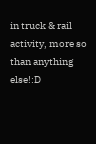in truck & rail activity, more so than anything else!:D